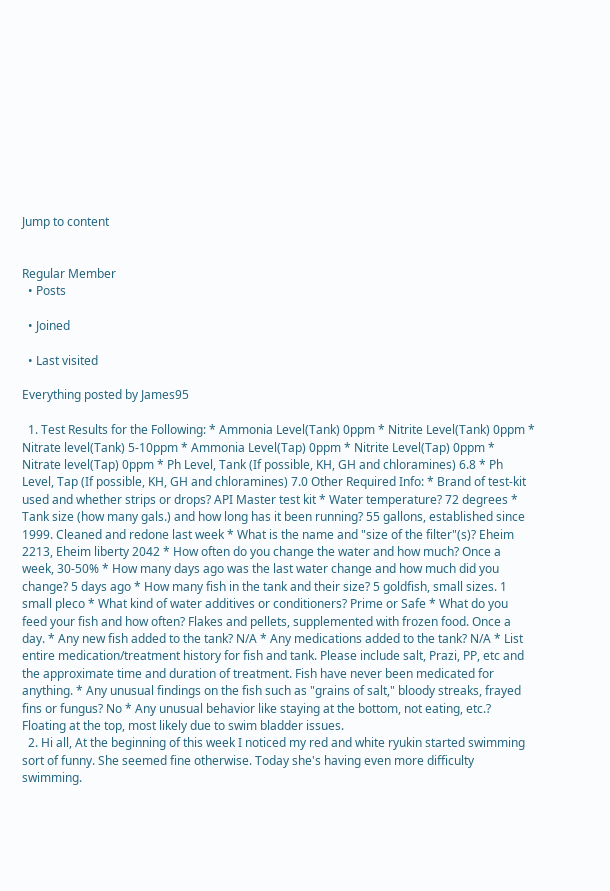Jump to content


Regular Member
  • Posts

  • Joined

  • Last visited

Everything posted by James95

  1. Test Results for the Following: * Ammonia Level(Tank) 0ppm * Nitrite Level(Tank) 0ppm * Nitrate level(Tank) 5-10ppm * Ammonia Level(Tap) 0ppm * Nitrite Level(Tap) 0ppm * Nitrate level(Tap) 0ppm * Ph Level, Tank (If possible, KH, GH and chloramines) 6.8 * Ph Level, Tap (If possible, KH, GH and chloramines) 7.0 Other Required Info: * Brand of test-kit used and whether strips or drops? API Master test kit * Water temperature? 72 degrees * Tank size (how many gals.) and how long has it been running? 55 gallons, established since 1999. Cleaned and redone last week * What is the name and "size of the filter"(s)? Eheim 2213, Eheim liberty 2042 * How often do you change the water and how much? Once a week, 30-50% * How many days ago was the last water change and how much did you change? 5 days ago * How many fish in the tank and their size? 5 goldfish, small sizes. 1 small pleco * What kind of water additives or conditioners? Prime or Safe * What do you feed your fish and how often? Flakes and pellets, supplemented with frozen food. Once a day. * Any new fish added to the tank? N/A * Any medications added to the tank? N/A * List entire medication/treatment history for fish and tank. Please include salt, Prazi, PP, etc and the approximate time and duration of treatment. Fish have never been medicated for anything. * Any unusual findings on the fish such as "grains of salt," bloody streaks, frayed fins or fungus? No * Any unusual behavior like staying at the bottom, not eating, etc.? Floating at the top, most likely due to swim bladder issues.
  2. Hi all, At the beginning of this week I noticed my red and white ryukin started swimming sort of funny. She seemed fine otherwise. Today she's having even more difficulty swimming.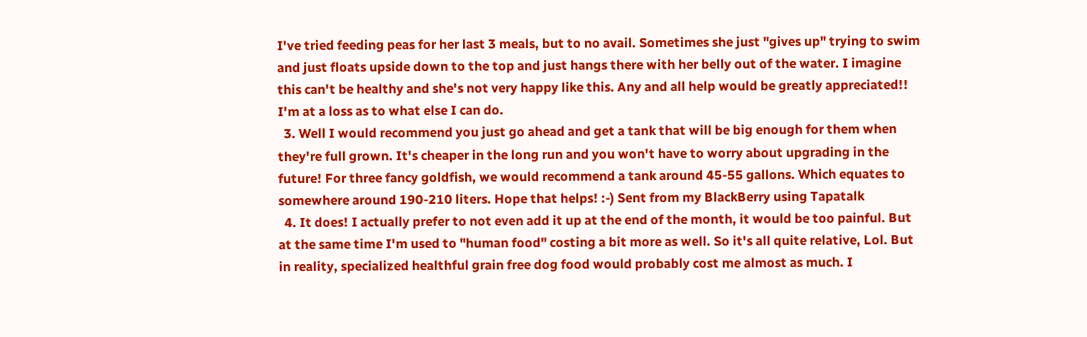I've tried feeding peas for her last 3 meals, but to no avail. Sometimes she just "gives up" trying to swim and just floats upside down to the top and just hangs there with her belly out of the water. I imagine this can't be healthy and she's not very happy like this. Any and all help would be greatly appreciated!! I'm at a loss as to what else I can do.
  3. Well I would recommend you just go ahead and get a tank that will be big enough for them when they're full grown. It's cheaper in the long run and you won't have to worry about upgrading in the future! For three fancy goldfish, we would recommend a tank around 45-55 gallons. Which equates to somewhere around 190-210 liters. Hope that helps! :-) Sent from my BlackBerry using Tapatalk
  4. It does! I actually prefer to not even add it up at the end of the month, it would be too painful. But at the same time I'm used to "human food" costing a bit more as well. So it's all quite relative, Lol. But in reality, specialized healthful grain free dog food would probably cost me almost as much. I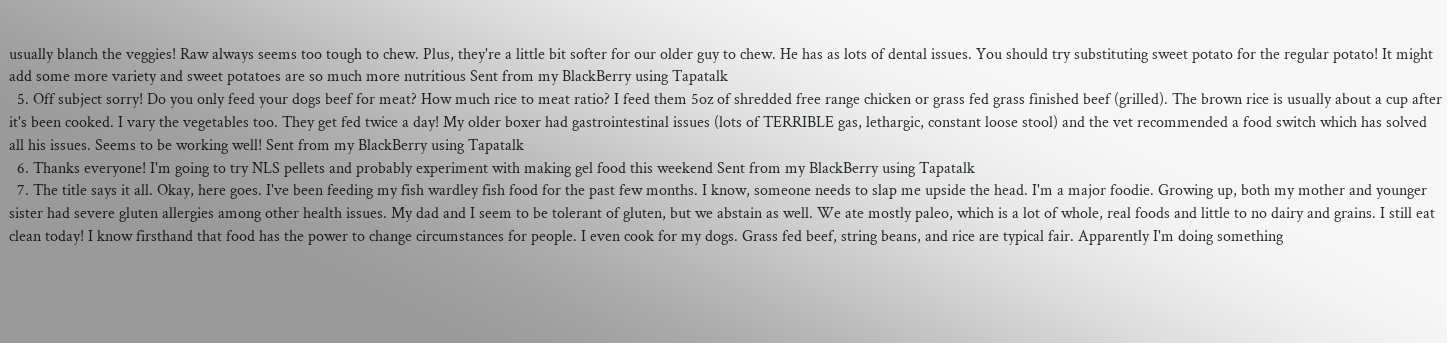usually blanch the veggies! Raw always seems too tough to chew. Plus, they're a little bit softer for our older guy to chew. He has as lots of dental issues. You should try substituting sweet potato for the regular potato! It might add some more variety and sweet potatoes are so much more nutritious Sent from my BlackBerry using Tapatalk
  5. Off subject sorry! Do you only feed your dogs beef for meat? How much rice to meat ratio? I feed them 5oz of shredded free range chicken or grass fed grass finished beef (grilled). The brown rice is usually about a cup after it's been cooked. I vary the vegetables too. They get fed twice a day! My older boxer had gastrointestinal issues (lots of TERRIBLE gas, lethargic, constant loose stool) and the vet recommended a food switch which has solved all his issues. Seems to be working well! Sent from my BlackBerry using Tapatalk
  6. Thanks everyone! I'm going to try NLS pellets and probably experiment with making gel food this weekend Sent from my BlackBerry using Tapatalk
  7. The title says it all. Okay, here goes. I've been feeding my fish wardley fish food for the past few months. I know, someone needs to slap me upside the head. I'm a major foodie. Growing up, both my mother and younger sister had severe gluten allergies among other health issues. My dad and I seem to be tolerant of gluten, but we abstain as well. We ate mostly paleo, which is a lot of whole, real foods and little to no dairy and grains. I still eat clean today! I know firsthand that food has the power to change circumstances for people. I even cook for my dogs. Grass fed beef, string beans, and rice are typical fair. Apparently I'm doing something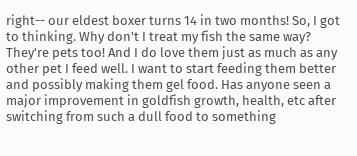right-- our eldest boxer turns 14 in two months! So, I got to thinking. Why don't I treat my fish the same way? They're pets too! And I do love them just as much as any other pet I feed well. I want to start feeding them better and possibly making them gel food. Has anyone seen a major improvement in goldfish growth, health, etc after switching from such a dull food to something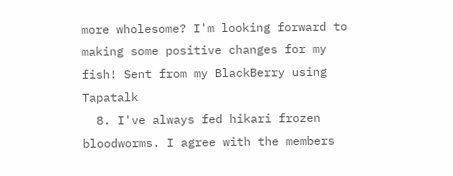more wholesome? I'm looking forward to making some positive changes for my fish! Sent from my BlackBerry using Tapatalk
  8. I've always fed hikari frozen bloodworms. I agree with the members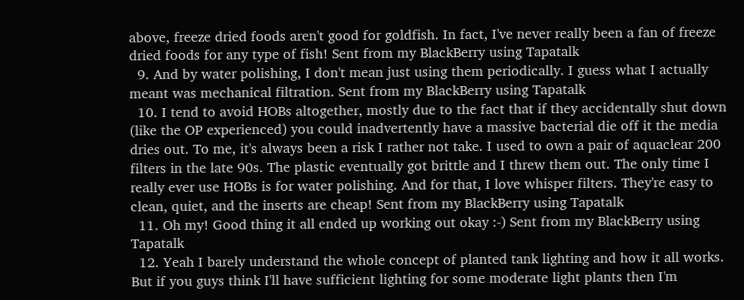above, freeze dried foods aren't good for goldfish. In fact, I've never really been a fan of freeze dried foods for any type of fish! Sent from my BlackBerry using Tapatalk
  9. And by water polishing, I don't mean just using them periodically. I guess what I actually meant was mechanical filtration. Sent from my BlackBerry using Tapatalk
  10. I tend to avoid HOBs altogether, mostly due to the fact that if they accidentally shut down (like the OP experienced) you could inadvertently have a massive bacterial die off it the media dries out. To me, it's always been a risk I rather not take. I used to own a pair of aquaclear 200 filters in the late 90s. The plastic eventually got brittle and I threw them out. The only time I really ever use HOBs is for water polishing. And for that, I love whisper filters. They're easy to clean, quiet, and the inserts are cheap! Sent from my BlackBerry using Tapatalk
  11. Oh my! Good thing it all ended up working out okay :-) Sent from my BlackBerry using Tapatalk
  12. Yeah I barely understand the whole concept of planted tank lighting and how it all works. But if you guys think I'll have sufficient lighting for some moderate light plants then I'm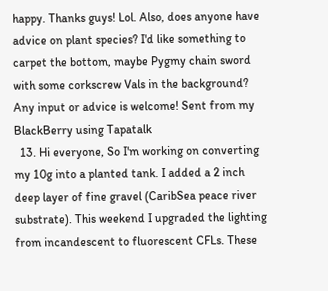happy. Thanks guys! Lol. Also, does anyone have advice on plant species? I'd like something to carpet the bottom, maybe Pygmy chain sword with some corkscrew Vals in the background? Any input or advice is welcome! Sent from my BlackBerry using Tapatalk
  13. Hi everyone, So I'm working on converting my 10g into a planted tank. I added a 2 inch deep layer of fine gravel (CaribSea peace river substrate). This weekend I upgraded the lighting from incandescent to fluorescent CFLs. These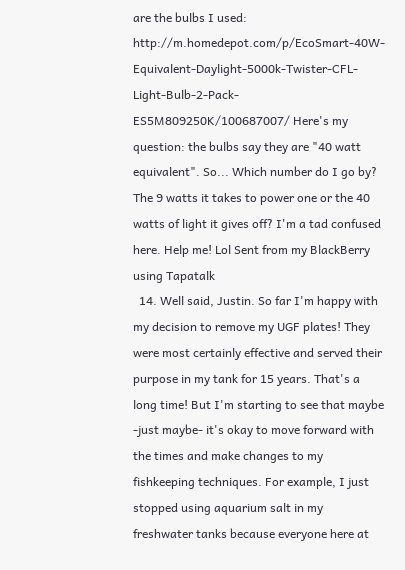are the bulbs I used: http://m.homedepot.com/p/EcoSmart-40W-Equivalent-Daylight-5000k-Twister-CFL-Light-Bulb-2-Pack-ES5M809250K/100687007/ Here's my question: the bulbs say they are "40 watt equivalent". So... Which number do I go by? The 9 watts it takes to power one or the 40 watts of light it gives off? I'm a tad confused here. Help me! Lol Sent from my BlackBerry using Tapatalk
  14. Well said, Justin. So far I'm happy with my decision to remove my UGF plates! They were most certainly effective and served their purpose in my tank for 15 years. That's a long time! But I'm starting to see that maybe -just maybe- it's okay to move forward with the times and make changes to my fishkeeping techniques. For example, I just stopped using aquarium salt in my freshwater tanks because everyone here at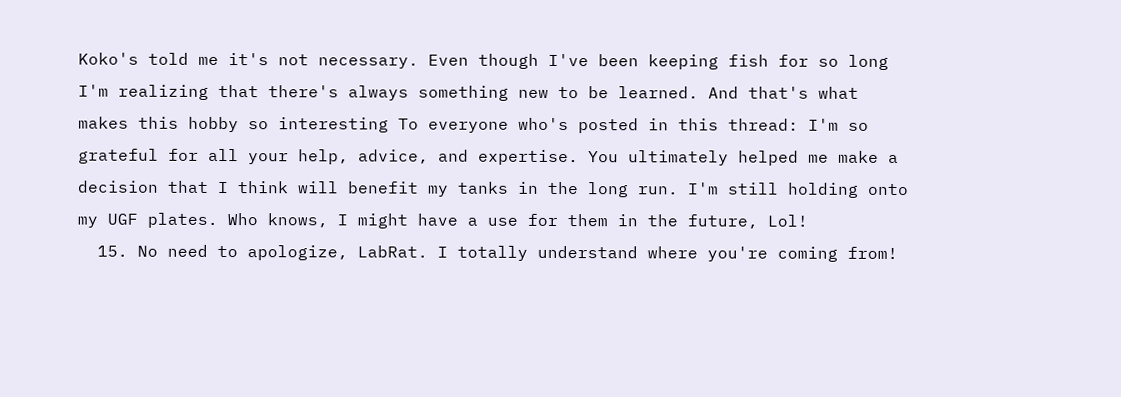Koko's told me it's not necessary. Even though I've been keeping fish for so long I'm realizing that there's always something new to be learned. And that's what makes this hobby so interesting To everyone who's posted in this thread: I'm so grateful for all your help, advice, and expertise. You ultimately helped me make a decision that I think will benefit my tanks in the long run. I'm still holding onto my UGF plates. Who knows, I might have a use for them in the future, Lol!
  15. No need to apologize, LabRat. I totally understand where you're coming from!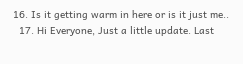16. Is it getting warm in here or is it just me..
  17. Hi Everyone, Just a little update. Last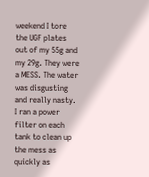weekend I tore the UGF plates out of my 55g and my 29g. They were a MESS. The water was disgusting and really nasty. I ran a power filter on each tank to clean up the mess as quickly as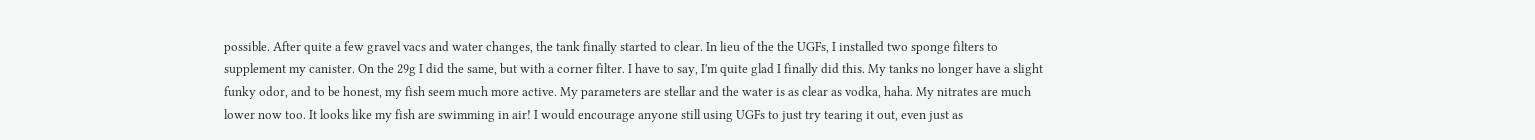possible. After quite a few gravel vacs and water changes, the tank finally started to clear. In lieu of the the UGFs, I installed two sponge filters to supplement my canister. On the 29g I did the same, but with a corner filter. I have to say, I'm quite glad I finally did this. My tanks no longer have a slight funky odor, and to be honest, my fish seem much more active. My parameters are stellar and the water is as clear as vodka, haha. My nitrates are much lower now too. It looks like my fish are swimming in air! I would encourage anyone still using UGFs to just try tearing it out, even just as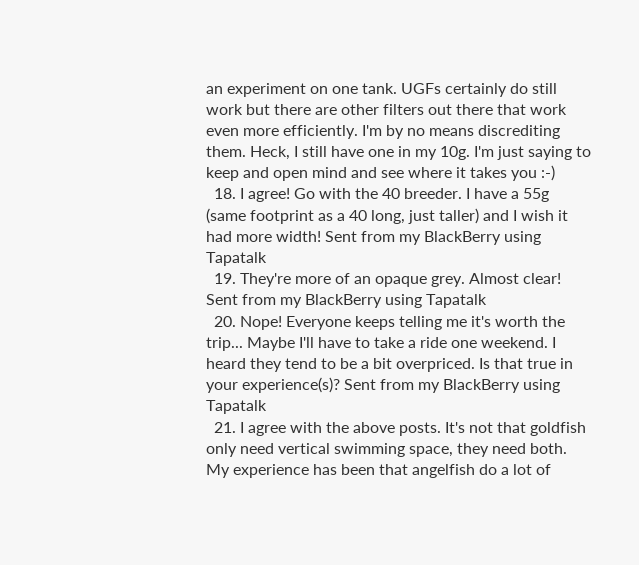an experiment on one tank. UGFs certainly do still work but there are other filters out there that work even more efficiently. I'm by no means discrediting them. Heck, I still have one in my 10g. I'm just saying to keep and open mind and see where it takes you :-)
  18. I agree! Go with the 40 breeder. I have a 55g (same footprint as a 40 long, just taller) and I wish it had more width! Sent from my BlackBerry using Tapatalk
  19. They're more of an opaque grey. Almost clear! Sent from my BlackBerry using Tapatalk
  20. Nope! Everyone keeps telling me it's worth the trip... Maybe I'll have to take a ride one weekend. I heard they tend to be a bit overpriced. Is that true in your experience(s)? Sent from my BlackBerry using Tapatalk
  21. I agree with the above posts. It's not that goldfish only need vertical swimming space, they need both. My experience has been that angelfish do a lot of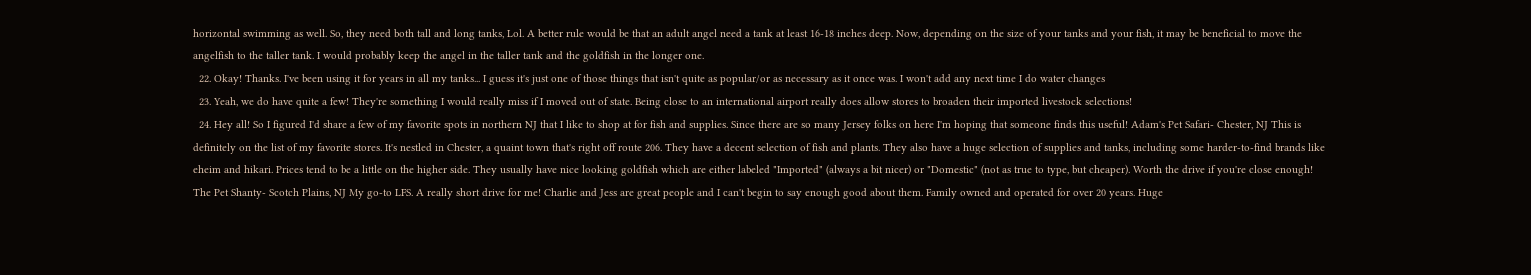horizontal swimming as well. So, they need both tall and long tanks, Lol. A better rule would be that an adult angel need a tank at least 16-18 inches deep. Now, depending on the size of your tanks and your fish, it may be beneficial to move the angelfish to the taller tank. I would probably keep the angel in the taller tank and the goldfish in the longer one.
  22. Okay! Thanks. I've been using it for years in all my tanks... I guess it's just one of those things that isn't quite as popular/or as necessary as it once was. I won't add any next time I do water changes
  23. Yeah, we do have quite a few! They're something I would really miss if I moved out of state. Being close to an international airport really does allow stores to broaden their imported livestock selections!
  24. Hey all! So I figured I'd share a few of my favorite spots in northern NJ that I like to shop at for fish and supplies. Since there are so many Jersey folks on here I'm hoping that someone finds this useful! Adam's Pet Safari- Chester, NJ This is definitely on the list of my favorite stores. It's nestled in Chester, a quaint town that's right off route 206. They have a decent selection of fish and plants. They also have a huge selection of supplies and tanks, including some harder-to-find brands like eheim and hikari. Prices tend to be a little on the higher side. They usually have nice looking goldfish which are either labeled "Imported" (always a bit nicer) or "Domestic" (not as true to type, but cheaper). Worth the drive if you're close enough! The Pet Shanty- Scotch Plains, NJ My go-to LFS. A really short drive for me! Charlie and Jess are great people and I can't begin to say enough good about them. Family owned and operated for over 20 years. Huge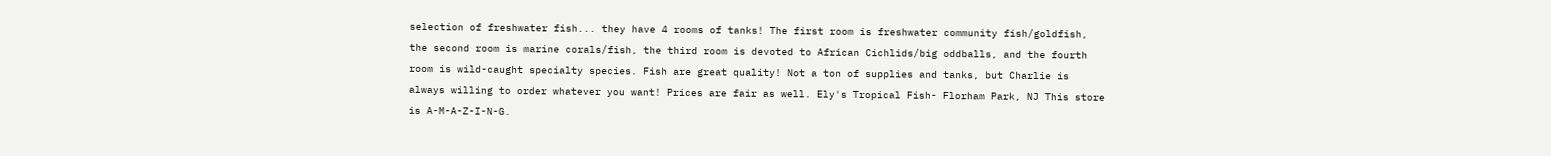selection of freshwater fish... they have 4 rooms of tanks! The first room is freshwater community fish/goldfish, the second room is marine corals/fish, the third room is devoted to African Cichlids/big oddballs, and the fourth room is wild-caught specialty species. Fish are great quality! Not a ton of supplies and tanks, but Charlie is always willing to order whatever you want! Prices are fair as well. Ely's Tropical Fish- Florham Park, NJ This store is A-M-A-Z-I-N-G.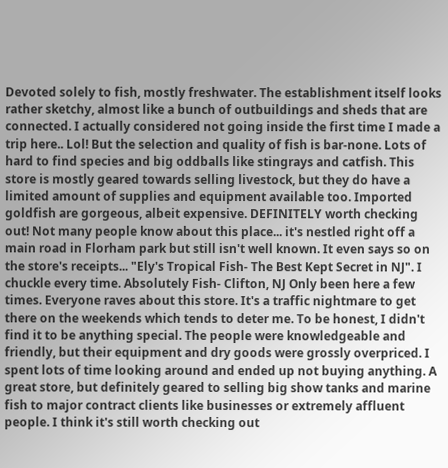Devoted solely to fish, mostly freshwater. The establishment itself looks rather sketchy, almost like a bunch of outbuildings and sheds that are connected. I actually considered not going inside the first time I made a trip here.. Lol! But the selection and quality of fish is bar-none. Lots of hard to find species and big oddballs like stingrays and catfish. This store is mostly geared towards selling livestock, but they do have a limited amount of supplies and equipment available too. Imported goldfish are gorgeous, albeit expensive. DEFINITELY worth checking out! Not many people know about this place... it's nestled right off a main road in Florham park but still isn't well known. It even says so on the store's receipts... "Ely's Tropical Fish- The Best Kept Secret in NJ". I chuckle every time. Absolutely Fish- Clifton, NJ Only been here a few times. Everyone raves about this store. It's a traffic nightmare to get there on the weekends which tends to deter me. To be honest, I didn't find it to be anything special. The people were knowledgeable and friendly, but their equipment and dry goods were grossly overpriced. I spent lots of time looking around and ended up not buying anything. A great store, but definitely geared to selling big show tanks and marine fish to major contract clients like businesses or extremely affluent people. I think it's still worth checking out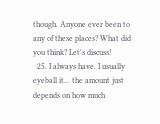though. Anyone ever been to any of these places? What did you think? Let's discuss!
  25. I always have. I usually eyeball it... the amount just depends on how much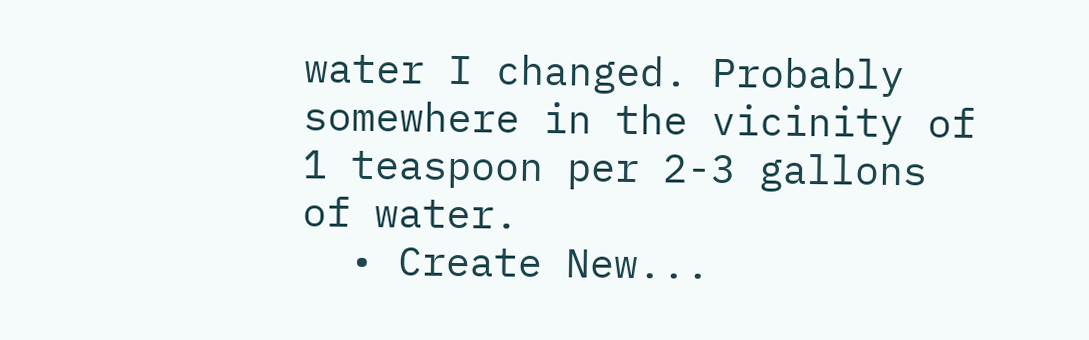water I changed. Probably somewhere in the vicinity of 1 teaspoon per 2-3 gallons of water.
  • Create New...